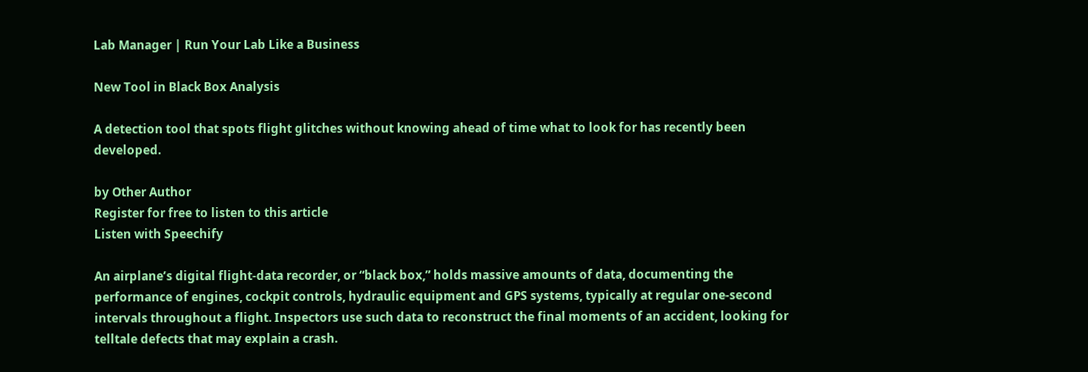Lab Manager | Run Your Lab Like a Business

New Tool in Black Box Analysis

A detection tool that spots flight glitches without knowing ahead of time what to look for has recently been developed.

by Other Author
Register for free to listen to this article
Listen with Speechify

An airplane’s digital flight-data recorder, or “black box,” holds massive amounts of data, documenting the performance of engines, cockpit controls, hydraulic equipment and GPS systems, typically at regular one-second intervals throughout a flight. Inspectors use such data to reconstruct the final moments of an accident, looking for telltale defects that may explain a crash.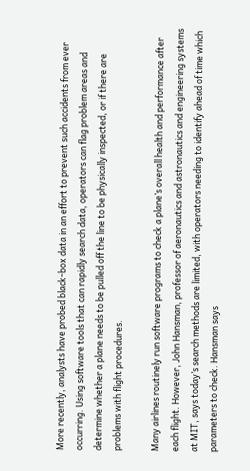More recently, analysts have probed black-box data in an effort to prevent such accidents from ever occurring. Using software tools that can rapidly search data, operators can flag problem areas and determine whether a plane needs to be pulled off the line to be physically inspected, or if there are problems with flight procedures.

Many airlines routinely run software programs to check a plane’s overall health and performance after each flight. However, John Hansman, professor of aeronautics and astronautics and engineering systems at MIT, says today’s search methods are limited, with operators needing to identify ahead of time which parameters to check. Hansman says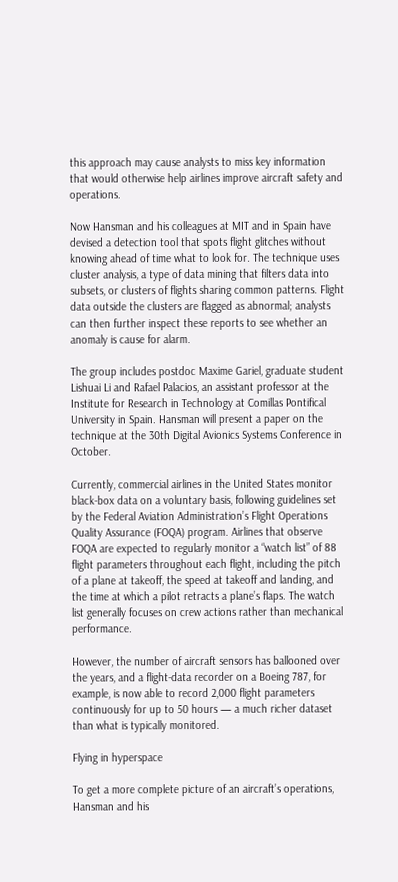this approach may cause analysts to miss key information that would otherwise help airlines improve aircraft safety and operations.

Now Hansman and his colleagues at MIT and in Spain have devised a detection tool that spots flight glitches without knowing ahead of time what to look for. The technique uses cluster analysis, a type of data mining that filters data into subsets, or clusters of flights sharing common patterns. Flight data outside the clusters are flagged as abnormal; analysts can then further inspect these reports to see whether an anomaly is cause for alarm.

The group includes postdoc Maxime Gariel, graduate student Lishuai Li and Rafael Palacios, an assistant professor at the Institute for Research in Technology at Comillas Pontifical University in Spain. Hansman will present a paper on the technique at the 30th Digital Avionics Systems Conference in October.

Currently, commercial airlines in the United States monitor black-box data on a voluntary basis, following guidelines set by the Federal Aviation Administration’s Flight Operations Quality Assurance (FOQA) program. Airlines that observe FOQA are expected to regularly monitor a “watch list” of 88 flight parameters throughout each flight, including the pitch of a plane at takeoff, the speed at takeoff and landing, and the time at which a pilot retracts a plane’s flaps. The watch list generally focuses on crew actions rather than mechanical performance.

However, the number of aircraft sensors has ballooned over the years, and a flight-data recorder on a Boeing 787, for example, is now able to record 2,000 flight parameters continuously for up to 50 hours — a much richer dataset than what is typically monitored.

Flying in hyperspace

To get a more complete picture of an aircraft’s operations, Hansman and his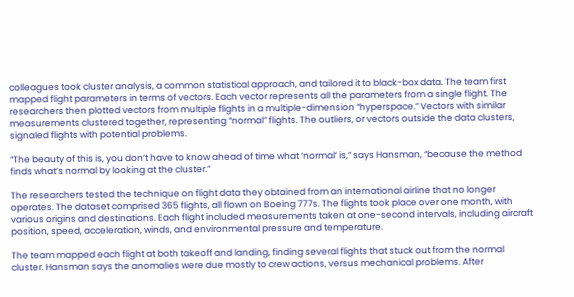colleagues took cluster analysis, a common statistical approach, and tailored it to black-box data. The team first mapped flight parameters in terms of vectors. Each vector represents all the parameters from a single flight. The researchers then plotted vectors from multiple flights in a multiple-dimension “hyperspace.” Vectors with similar measurements clustered together, representing “normal” flights. The outliers, or vectors outside the data clusters, signaled flights with potential problems.

“The beauty of this is, you don’t have to know ahead of time what ‘normal’ is,” says Hansman, “because the method finds what’s normal by looking at the cluster.”

The researchers tested the technique on flight data they obtained from an international airline that no longer operates. The dataset comprised 365 flights, all flown on Boeing 777s. The flights took place over one month, with various origins and destinations. Each flight included measurements taken at one-second intervals, including aircraft position, speed, acceleration, winds, and environmental pressure and temperature.

The team mapped each flight at both takeoff and landing, finding several flights that stuck out from the normal cluster. Hansman says the anomalies were due mostly to crew actions, versus mechanical problems. After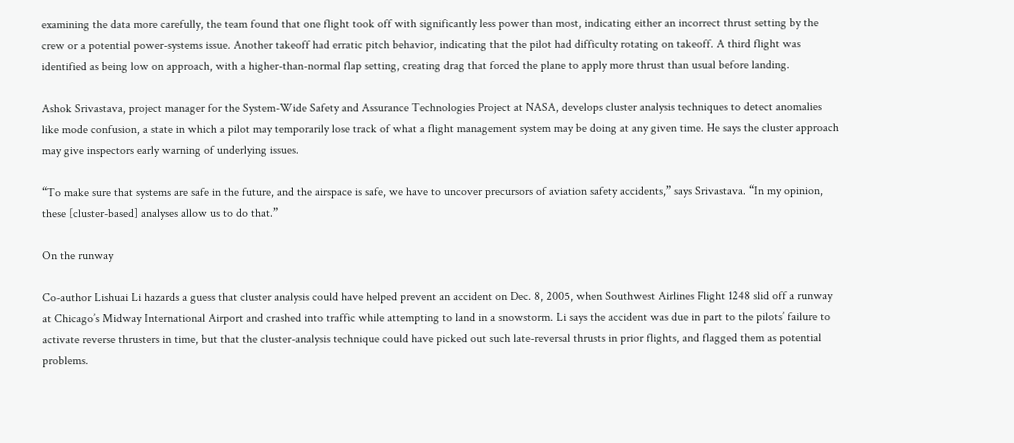examining the data more carefully, the team found that one flight took off with significantly less power than most, indicating either an incorrect thrust setting by the crew or a potential power-systems issue. Another takeoff had erratic pitch behavior, indicating that the pilot had difficulty rotating on takeoff. A third flight was identified as being low on approach, with a higher-than-normal flap setting, creating drag that forced the plane to apply more thrust than usual before landing.

Ashok Srivastava, project manager for the System-Wide Safety and Assurance Technologies Project at NASA, develops cluster analysis techniques to detect anomalies like mode confusion, a state in which a pilot may temporarily lose track of what a flight management system may be doing at any given time. He says the cluster approach may give inspectors early warning of underlying issues.

“To make sure that systems are safe in the future, and the airspace is safe, we have to uncover precursors of aviation safety accidents,” says Srivastava. “In my opinion, these [cluster-based] analyses allow us to do that.”

On the runway

Co-author Lishuai Li hazards a guess that cluster analysis could have helped prevent an accident on Dec. 8, 2005, when Southwest Airlines Flight 1248 slid off a runway at Chicago’s Midway International Airport and crashed into traffic while attempting to land in a snowstorm. Li says the accident was due in part to the pilots’ failure to activate reverse thrusters in time, but that the cluster-analysis technique could have picked out such late-reversal thrusts in prior flights, and flagged them as potential problems.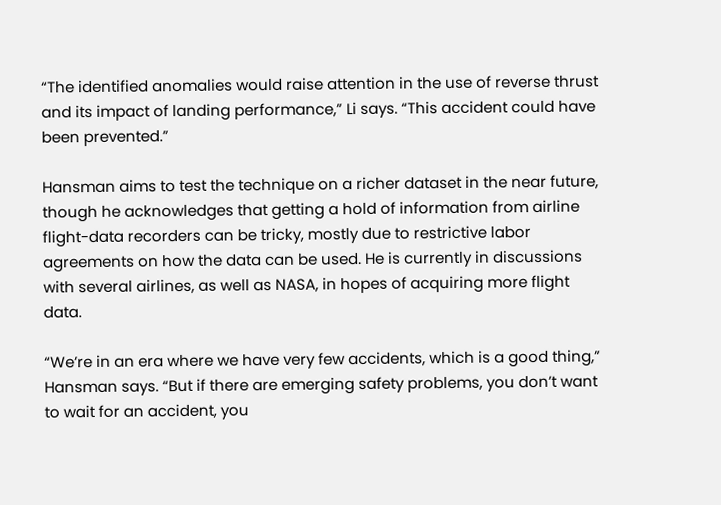“The identified anomalies would raise attention in the use of reverse thrust and its impact of landing performance,” Li says. “This accident could have been prevented.”

Hansman aims to test the technique on a richer dataset in the near future, though he acknowledges that getting a hold of information from airline flight-data recorders can be tricky, mostly due to restrictive labor agreements on how the data can be used. He is currently in discussions with several airlines, as well as NASA, in hopes of acquiring more flight data.

“We’re in an era where we have very few accidents, which is a good thing,” Hansman says. “But if there are emerging safety problems, you don’t want to wait for an accident, you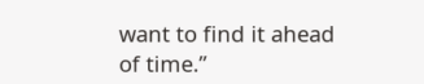want to find it ahead of time.”